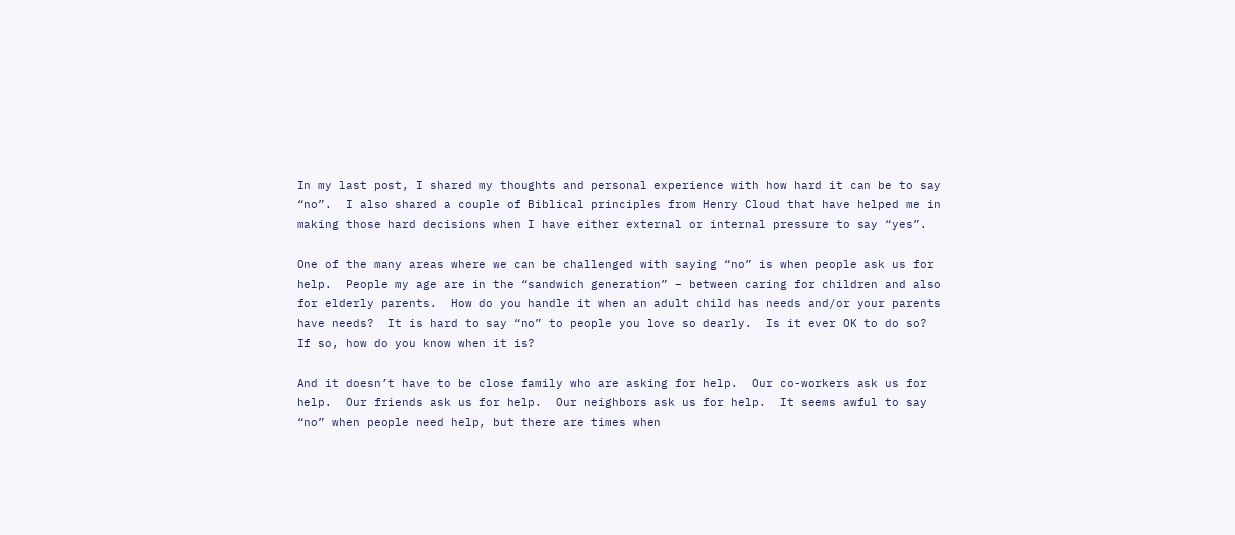In my last post, I shared my thoughts and personal experience with how hard it can be to say “no”.  I also shared a couple of Biblical principles from Henry Cloud that have helped me in making those hard decisions when I have either external or internal pressure to say “yes”.

One of the many areas where we can be challenged with saying “no” is when people ask us for help.  People my age are in the “sandwich generation” – between caring for children and also for elderly parents.  How do you handle it when an adult child has needs and/or your parents have needs?  It is hard to say “no” to people you love so dearly.  Is it ever OK to do so?  If so, how do you know when it is?

And it doesn’t have to be close family who are asking for help.  Our co-workers ask us for help.  Our friends ask us for help.  Our neighbors ask us for help.  It seems awful to say “no” when people need help, but there are times when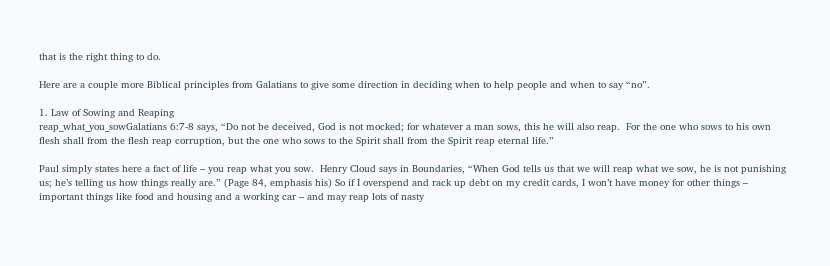that is the right thing to do.

Here are a couple more Biblical principles from Galatians to give some direction in deciding when to help people and when to say “no”.

1. Law of Sowing and Reaping
reap_what_you_sowGalatians 6:7-8 says, “Do not be deceived, God is not mocked; for whatever a man sows, this he will also reap.  For the one who sows to his own flesh shall from the flesh reap corruption, but the one who sows to the Spirit shall from the Spirit reap eternal life.”

Paul simply states here a fact of life – you reap what you sow.  Henry Cloud says in Boundaries, “When God tells us that we will reap what we sow, he is not punishing us; he’s telling us how things really are.” (Page 84, emphasis his) So if I overspend and rack up debt on my credit cards, I won’t have money for other things – important things like food and housing and a working car – and may reap lots of nasty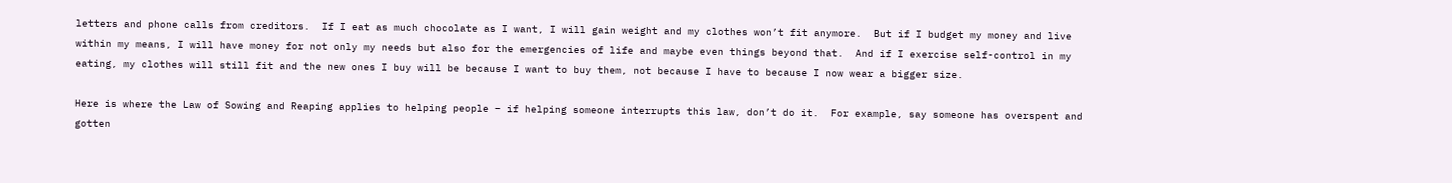letters and phone calls from creditors.  If I eat as much chocolate as I want, I will gain weight and my clothes won’t fit anymore.  But if I budget my money and live within my means, I will have money for not only my needs but also for the emergencies of life and maybe even things beyond that.  And if I exercise self-control in my eating, my clothes will still fit and the new ones I buy will be because I want to buy them, not because I have to because I now wear a bigger size.

Here is where the Law of Sowing and Reaping applies to helping people – if helping someone interrupts this law, don’t do it.  For example, say someone has overspent and gotten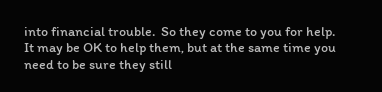into financial trouble.  So they come to you for help.  It may be OK to help them, but at the same time you need to be sure they still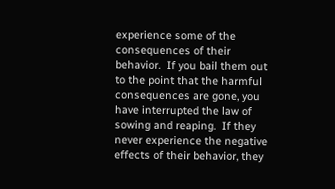experience some of the consequences of their behavior.  If you bail them out to the point that the harmful consequences are gone, you have interrupted the law of sowing and reaping.  If they never experience the negative effects of their behavior, they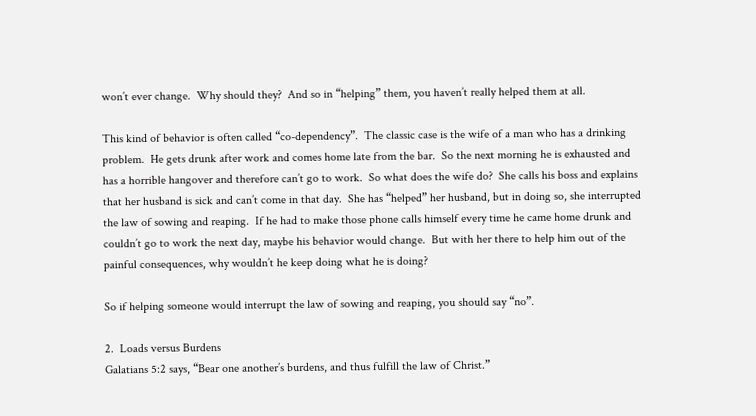won’t ever change.  Why should they?  And so in “helping” them, you haven’t really helped them at all.

This kind of behavior is often called “co-dependency”.  The classic case is the wife of a man who has a drinking problem.  He gets drunk after work and comes home late from the bar.  So the next morning he is exhausted and has a horrible hangover and therefore can’t go to work.  So what does the wife do?  She calls his boss and explains that her husband is sick and can’t come in that day.  She has “helped” her husband, but in doing so, she interrupted the law of sowing and reaping.  If he had to make those phone calls himself every time he came home drunk and couldn’t go to work the next day, maybe his behavior would change.  But with her there to help him out of the painful consequences, why wouldn’t he keep doing what he is doing?

So if helping someone would interrupt the law of sowing and reaping, you should say “no”.

2.  Loads versus Burdens
Galatians 5:2 says, “Bear one another’s burdens, and thus fulfill the law of Christ.”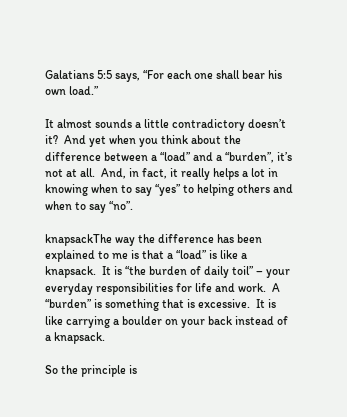Galatians 5:5 says, “For each one shall bear his own load.”

It almost sounds a little contradictory doesn’t it?  And yet when you think about the difference between a “load” and a “burden”, it’s not at all.  And, in fact, it really helps a lot in knowing when to say “yes” to helping others and when to say “no”.

knapsackThe way the difference has been explained to me is that a “load” is like a knapsack.  It is “the burden of daily toil” – your everyday responsibilities for life and work.  A “burden” is something that is excessive.  It is like carrying a boulder on your back instead of a knapsack.

So the principle is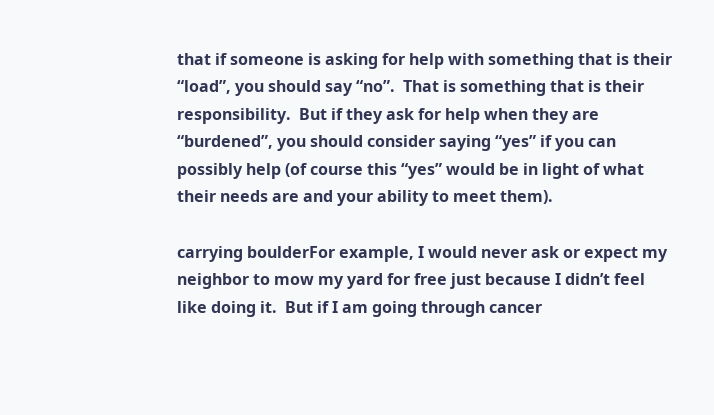that if someone is asking for help with something that is their “load”, you should say “no”.  That is something that is their responsibility.  But if they ask for help when they are “burdened”, you should consider saying “yes” if you can possibly help (of course this “yes” would be in light of what their needs are and your ability to meet them).

carrying boulderFor example, I would never ask or expect my neighbor to mow my yard for free just because I didn’t feel like doing it.  But if I am going through cancer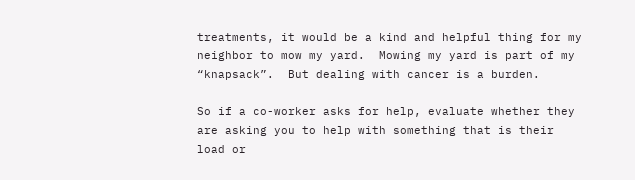treatments, it would be a kind and helpful thing for my neighbor to mow my yard.  Mowing my yard is part of my “knapsack”.  But dealing with cancer is a burden.

So if a co-worker asks for help, evaluate whether they are asking you to help with something that is their load or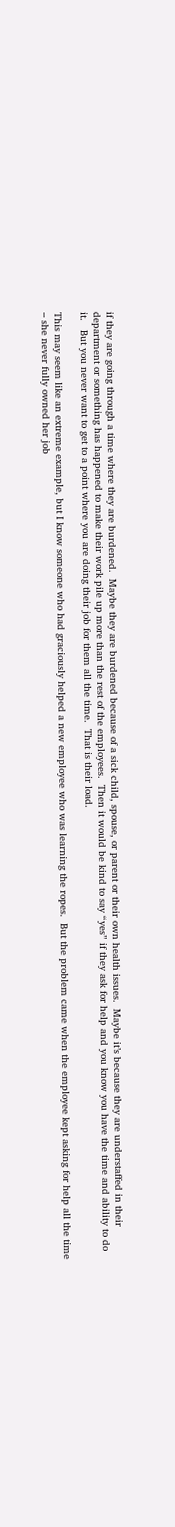if they are going through a time where they are burdened.  Maybe they are burdened because of a sick child, spouse, or parent or their own health issues.  Maybe it’s because they are understaffed in their department or something has happened to make their work pile up more than the rest of the employees.  Then it would be kind to say “yes” if they ask for help and you know you have the time and ability to do it.   But you never want to get to a point where you are doing their job for them all the time.  That is their load.

This may seem like an extreme example, but I know someone who had graciously helped a new employee who was learning the ropes.  But the problem came when the employee kept asking for help all the time – she never fully owned her job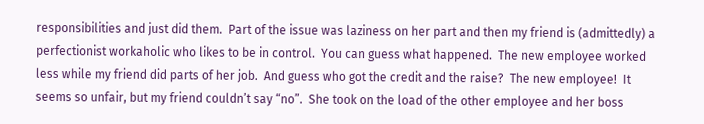responsibilities and just did them.  Part of the issue was laziness on her part and then my friend is (admittedly) a perfectionist workaholic who likes to be in control.  You can guess what happened.  The new employee worked less while my friend did parts of her job.  And guess who got the credit and the raise?  The new employee!  It seems so unfair, but my friend couldn’t say “no”.  She took on the load of the other employee and her boss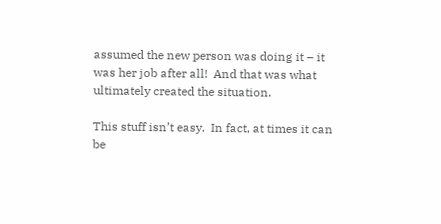assumed the new person was doing it – it was her job after all!  And that was what ultimately created the situation.

This stuff isn’t easy.  In fact, at times it can be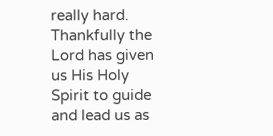really hard.  Thankfully the Lord has given us His Holy Spirit to guide and lead us as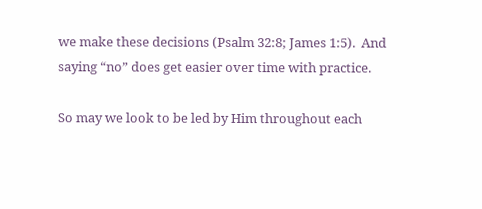we make these decisions (Psalm 32:8; James 1:5).  And saying “no” does get easier over time with practice.

So may we look to be led by Him throughout each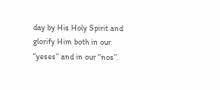day by His Holy Spirit and glorify Him both in our “yeses” and in our “nos”.